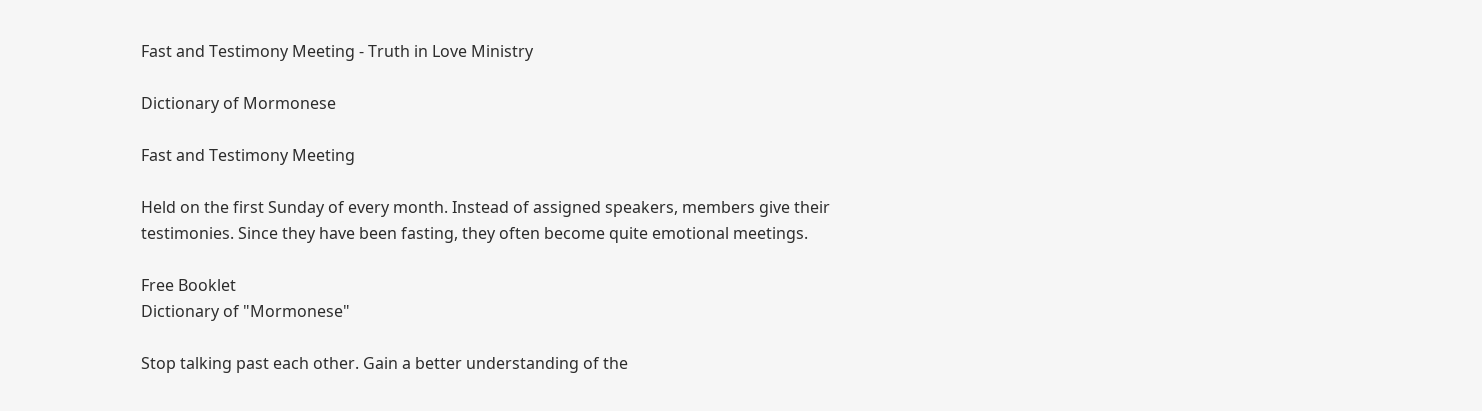Fast and Testimony Meeting - Truth in Love Ministry

Dictionary of Mormonese

Fast and Testimony Meeting

Held on the first Sunday of every month. Instead of assigned speakers, members give their testimonies. Since they have been fasting, they often become quite emotional meetings.

Free Booklet
Dictionary of "Mormonese"

Stop talking past each other. Gain a better understanding of the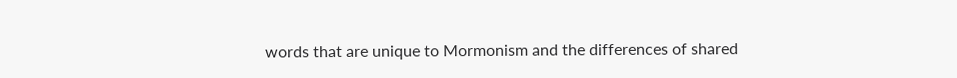words that are unique to Mormonism and the differences of shared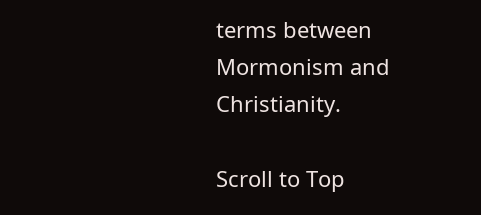terms between Mormonism and Christianity.

Scroll to Top